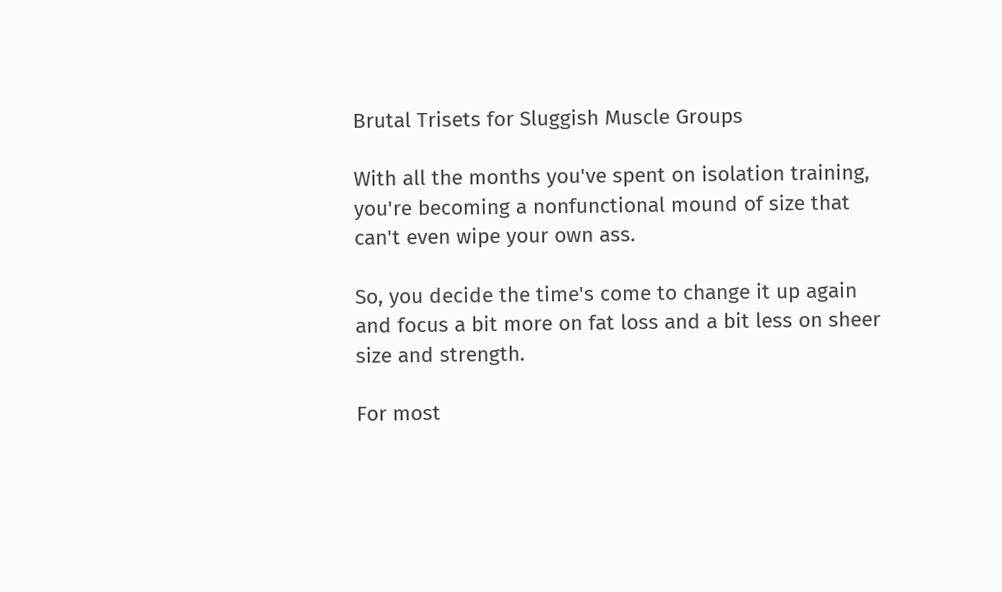Brutal Trisets for Sluggish Muscle Groups

With all the months you've spent on isolation training, you're becoming a nonfunctional mound of size that can't even wipe your own ass.

So, you decide the time's come to change it up again and focus a bit more on fat loss and a bit less on sheer size and strength.

For most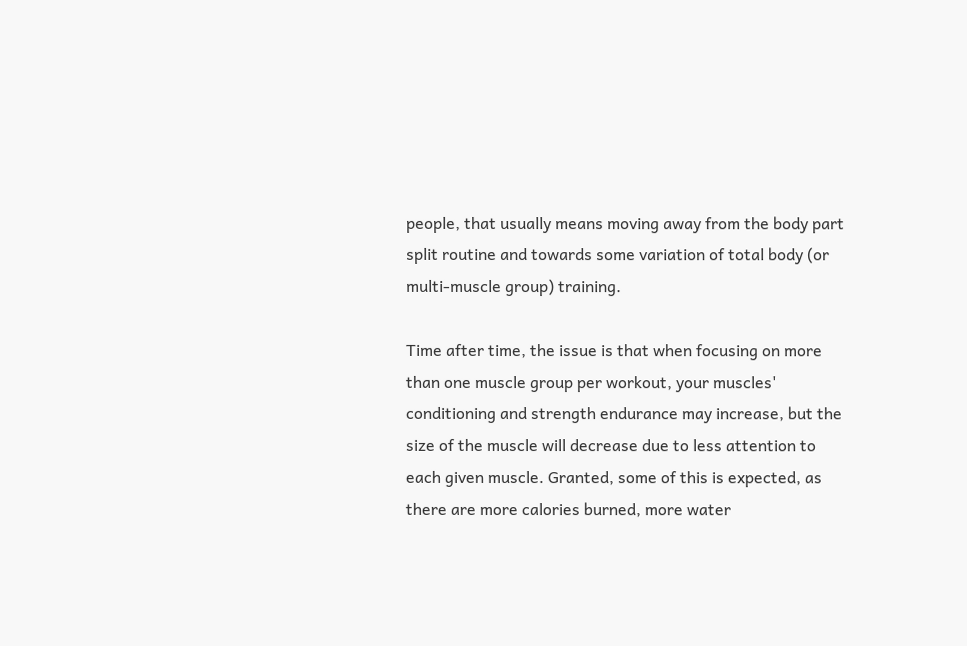people, that usually means moving away from the body part split routine and towards some variation of total body (or multi-muscle group) training.

Time after time, the issue is that when focusing on more than one muscle group per workout, your muscles' conditioning and strength endurance may increase, but the size of the muscle will decrease due to less attention to each given muscle. Granted, some of this is expected, as there are more calories burned, more water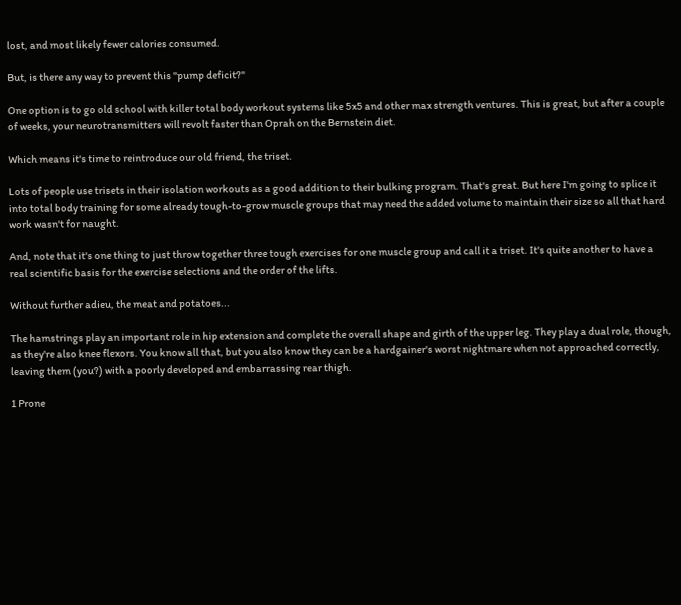lost, and most likely fewer calories consumed.

But, is there any way to prevent this "pump deficit?"

One option is to go old school with killer total body workout systems like 5x5 and other max strength ventures. This is great, but after a couple of weeks, your neurotransmitters will revolt faster than Oprah on the Bernstein diet.

Which means it's time to reintroduce our old friend, the triset.

Lots of people use trisets in their isolation workouts as a good addition to their bulking program. That's great. But here I'm going to splice it into total body training for some already tough-to-grow muscle groups that may need the added volume to maintain their size so all that hard work wasn't for naught.

And, note that it's one thing to just throw together three tough exercises for one muscle group and call it a triset. It's quite another to have a real scientific basis for the exercise selections and the order of the lifts.

Without further adieu, the meat and potatoes...

The hamstrings play an important role in hip extension and complete the overall shape and girth of the upper leg. They play a dual role, though, as they're also knee flexors. You know all that, but you also know they can be a hardgainer's worst nightmare when not approached correctly, leaving them (you?) with a poorly developed and embarrassing rear thigh.

1 Prone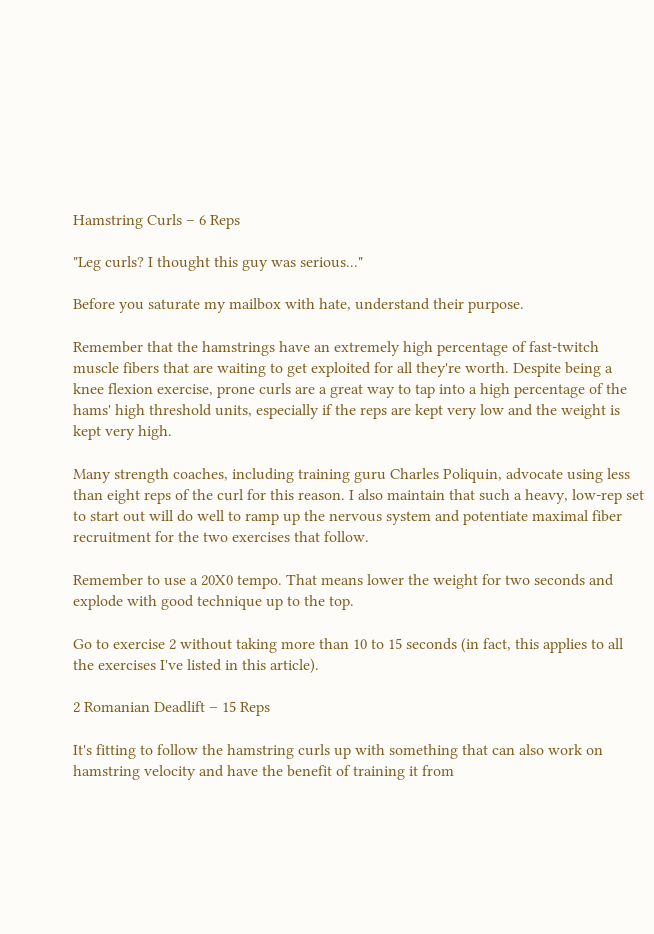Hamstring Curls – 6 Reps

"Leg curls? I thought this guy was serious..."

Before you saturate my mailbox with hate, understand their purpose.

Remember that the hamstrings have an extremely high percentage of fast-twitch muscle fibers that are waiting to get exploited for all they're worth. Despite being a knee flexion exercise, prone curls are a great way to tap into a high percentage of the hams' high threshold units, especially if the reps are kept very low and the weight is kept very high.

Many strength coaches, including training guru Charles Poliquin, advocate using less than eight reps of the curl for this reason. I also maintain that such a heavy, low-rep set to start out will do well to ramp up the nervous system and potentiate maximal fiber recruitment for the two exercises that follow.

Remember to use a 20X0 tempo. That means lower the weight for two seconds and explode with good technique up to the top.

Go to exercise 2 without taking more than 10 to 15 seconds (in fact, this applies to all the exercises I've listed in this article).

2 Romanian Deadlift – 15 Reps

It's fitting to follow the hamstring curls up with something that can also work on hamstring velocity and have the benefit of training it from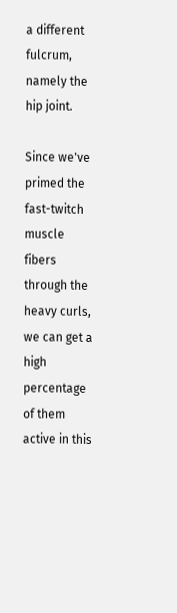a different fulcrum, namely the hip joint.

Since we've primed the fast-twitch muscle fibers through the heavy curls, we can get a high percentage of them active in this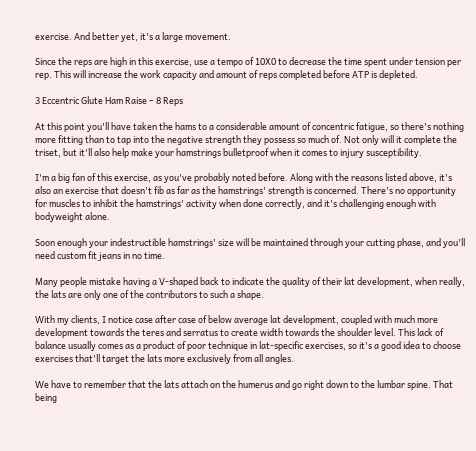exercise. And better yet, it's a large movement.

Since the reps are high in this exercise, use a tempo of 10X0 to decrease the time spent under tension per rep. This will increase the work capacity and amount of reps completed before ATP is depleted.

3 Eccentric Glute Ham Raise – 8 Reps

At this point you'll have taken the hams to a considerable amount of concentric fatigue, so there's nothing more fitting than to tap into the negative strength they possess so much of. Not only will it complete the triset, but it'll also help make your hamstrings bulletproof when it comes to injury susceptibility.

I'm a big fan of this exercise, as you've probably noted before. Along with the reasons listed above, it's also an exercise that doesn't fib as far as the hamstrings' strength is concerned. There's no opportunity for muscles to inhibit the hamstrings' activity when done correctly, and it's challenging enough with bodyweight alone.

Soon enough your indestructible hamstrings' size will be maintained through your cutting phase, and you'll need custom fit jeans in no time.

Many people mistake having a V-shaped back to indicate the quality of their lat development, when really, the lats are only one of the contributors to such a shape.

With my clients, I notice case after case of below average lat development, coupled with much more development towards the teres and serratus to create width towards the shoulder level. This lack of balance usually comes as a product of poor technique in lat-specific exercises, so it's a good idea to choose exercises that'll target the lats more exclusively from all angles.

We have to remember that the lats attach on the humerus and go right down to the lumbar spine. That being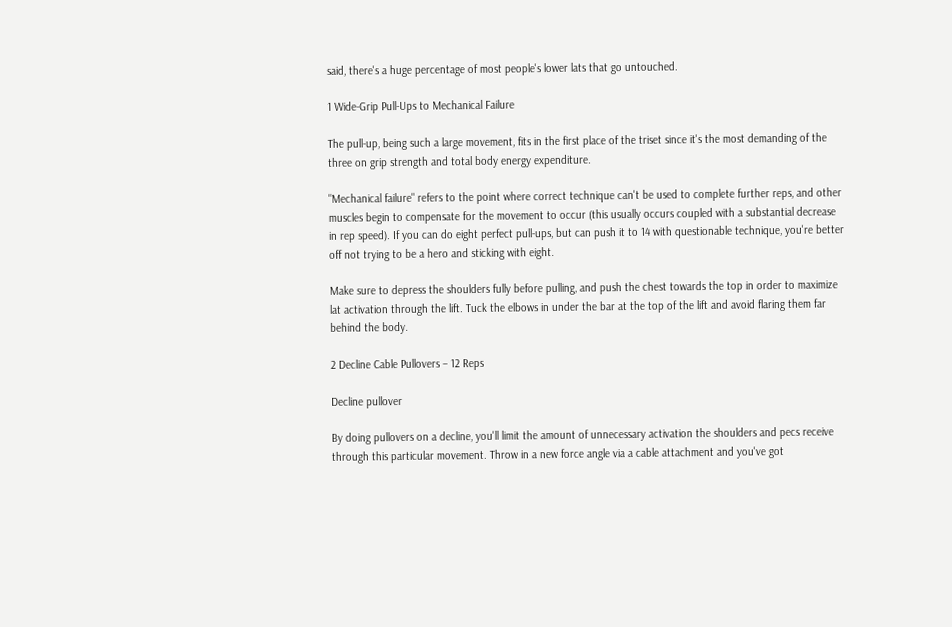said, there's a huge percentage of most people's lower lats that go untouched.

1 Wide-Grip Pull-Ups to Mechanical Failure

The pull-up, being such a large movement, fits in the first place of the triset since it's the most demanding of the three on grip strength and total body energy expenditure.

"Mechanical failure" refers to the point where correct technique can't be used to complete further reps, and other muscles begin to compensate for the movement to occur (this usually occurs coupled with a substantial decrease in rep speed). If you can do eight perfect pull-ups, but can push it to 14 with questionable technique, you're better off not trying to be a hero and sticking with eight.

Make sure to depress the shoulders fully before pulling, and push the chest towards the top in order to maximize lat activation through the lift. Tuck the elbows in under the bar at the top of the lift and avoid flaring them far behind the body.

2 Decline Cable Pullovers – 12 Reps

Decline pullover

By doing pullovers on a decline, you'll limit the amount of unnecessary activation the shoulders and pecs receive through this particular movement. Throw in a new force angle via a cable attachment and you've got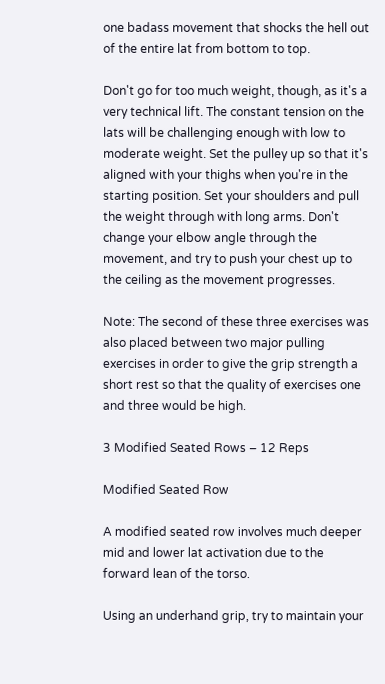one badass movement that shocks the hell out of the entire lat from bottom to top.

Don't go for too much weight, though, as it's a very technical lift. The constant tension on the lats will be challenging enough with low to moderate weight. Set the pulley up so that it's aligned with your thighs when you're in the starting position. Set your shoulders and pull the weight through with long arms. Don't change your elbow angle through the movement, and try to push your chest up to the ceiling as the movement progresses.

Note: The second of these three exercises was also placed between two major pulling exercises in order to give the grip strength a short rest so that the quality of exercises one and three would be high.

3 Modified Seated Rows – 12 Reps

Modified Seated Row

A modified seated row involves much deeper mid and lower lat activation due to the forward lean of the torso.

Using an underhand grip, try to maintain your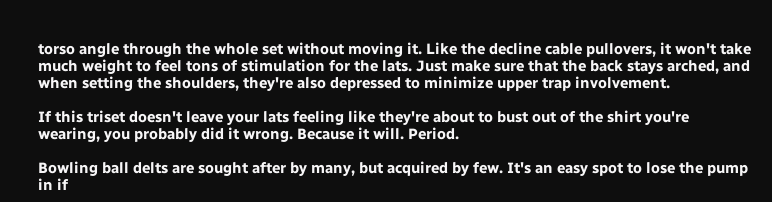torso angle through the whole set without moving it. Like the decline cable pullovers, it won't take much weight to feel tons of stimulation for the lats. Just make sure that the back stays arched, and when setting the shoulders, they're also depressed to minimize upper trap involvement.

If this triset doesn't leave your lats feeling like they're about to bust out of the shirt you're wearing, you probably did it wrong. Because it will. Period.

Bowling ball delts are sought after by many, but acquired by few. It's an easy spot to lose the pump in if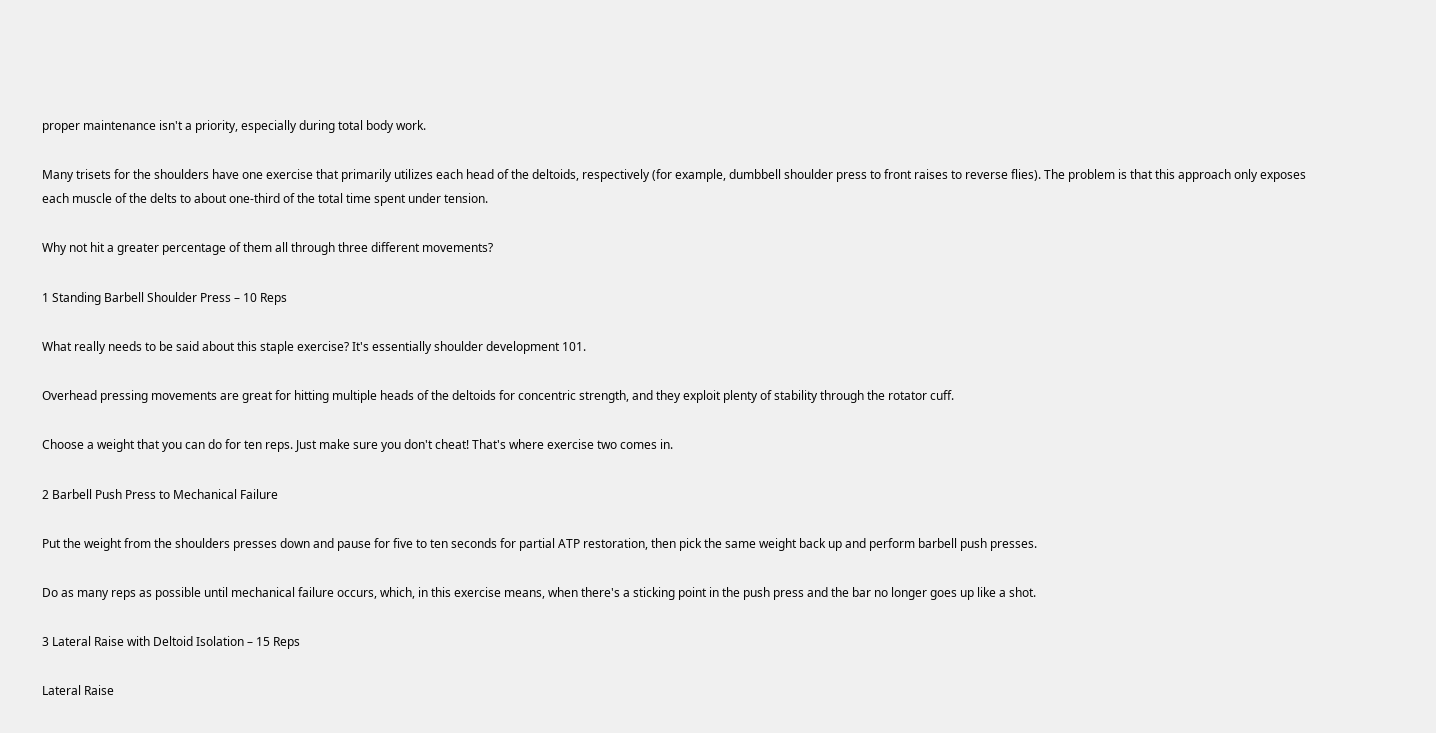proper maintenance isn't a priority, especially during total body work.

Many trisets for the shoulders have one exercise that primarily utilizes each head of the deltoids, respectively (for example, dumbbell shoulder press to front raises to reverse flies). The problem is that this approach only exposes each muscle of the delts to about one-third of the total time spent under tension.

Why not hit a greater percentage of them all through three different movements?

1 Standing Barbell Shoulder Press – 10 Reps

What really needs to be said about this staple exercise? It's essentially shoulder development 101.

Overhead pressing movements are great for hitting multiple heads of the deltoids for concentric strength, and they exploit plenty of stability through the rotator cuff.

Choose a weight that you can do for ten reps. Just make sure you don't cheat! That's where exercise two comes in.

2 Barbell Push Press to Mechanical Failure

Put the weight from the shoulders presses down and pause for five to ten seconds for partial ATP restoration, then pick the same weight back up and perform barbell push presses.

Do as many reps as possible until mechanical failure occurs, which, in this exercise means, when there's a sticking point in the push press and the bar no longer goes up like a shot.

3 Lateral Raise with Deltoid Isolation – 15 Reps

Lateral Raise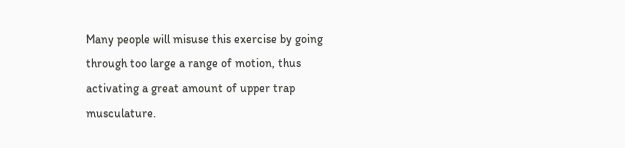Many people will misuse this exercise by going through too large a range of motion, thus activating a great amount of upper trap musculature.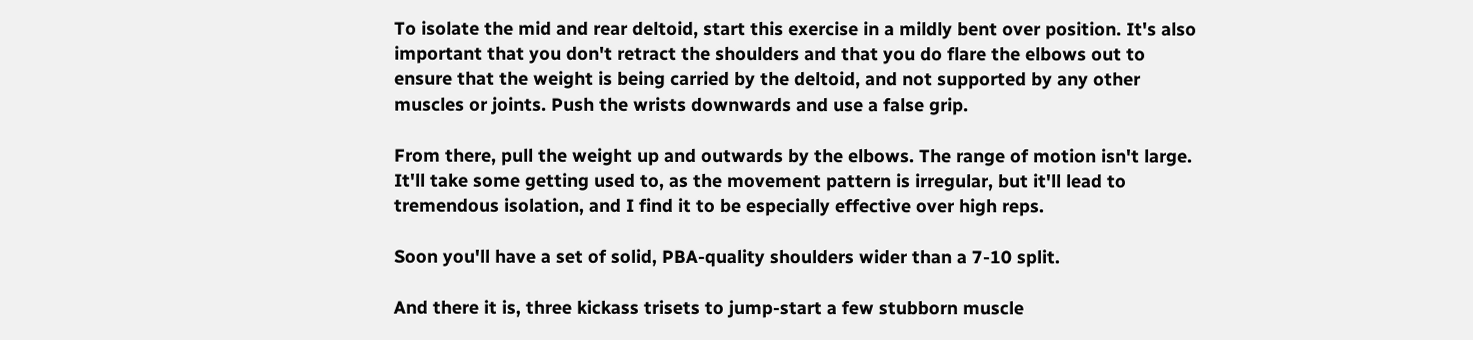To isolate the mid and rear deltoid, start this exercise in a mildly bent over position. It's also important that you don't retract the shoulders and that you do flare the elbows out to ensure that the weight is being carried by the deltoid, and not supported by any other muscles or joints. Push the wrists downwards and use a false grip.

From there, pull the weight up and outwards by the elbows. The range of motion isn't large. It'll take some getting used to, as the movement pattern is irregular, but it'll lead to tremendous isolation, and I find it to be especially effective over high reps.

Soon you'll have a set of solid, PBA-quality shoulders wider than a 7-10 split.

And there it is, three kickass trisets to jump-start a few stubborn muscle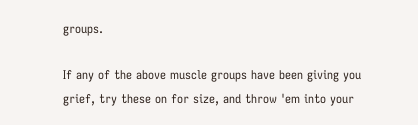groups.

If any of the above muscle groups have been giving you grief, try these on for size, and throw 'em into your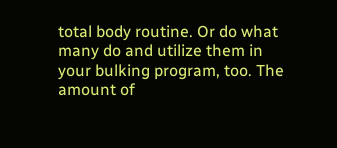total body routine. Or do what many do and utilize them in your bulking program, too. The amount of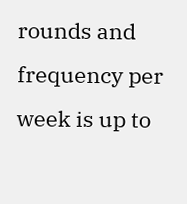rounds and frequency per week is up to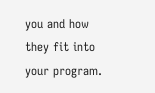you and how they fit into your program.